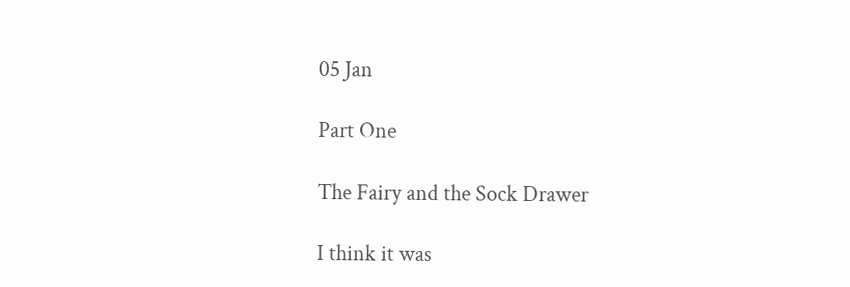05 Jan

Part One

The Fairy and the Sock Drawer

I think it was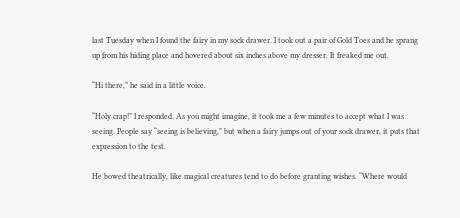last Tuesday when I found the fairy in my sock drawer. I took out a pair of Gold Toes and he sprang up from his hiding place and hovered about six inches above my dresser. It freaked me out.

“Hi there,” he said in a little voice.

“Holy crap!” I responded. As you might imagine, it took me a few minutes to accept what I was seeing. People say “seeing is believing,” but when a fairy jumps out of your sock drawer, it puts that expression to the test.

He bowed theatrically, like magical creatures tend to do before granting wishes. “Where would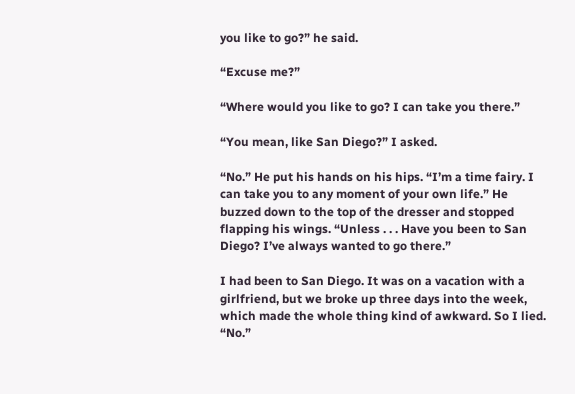you like to go?” he said.

“Excuse me?”

“Where would you like to go? I can take you there.”

“You mean, like San Diego?” I asked.

“No.” He put his hands on his hips. “I’m a time fairy. I can take you to any moment of your own life.” He buzzed down to the top of the dresser and stopped flapping his wings. “Unless . . . Have you been to San Diego? I’ve always wanted to go there.”

I had been to San Diego. It was on a vacation with a girlfriend, but we broke up three days into the week, which made the whole thing kind of awkward. So I lied. “No.”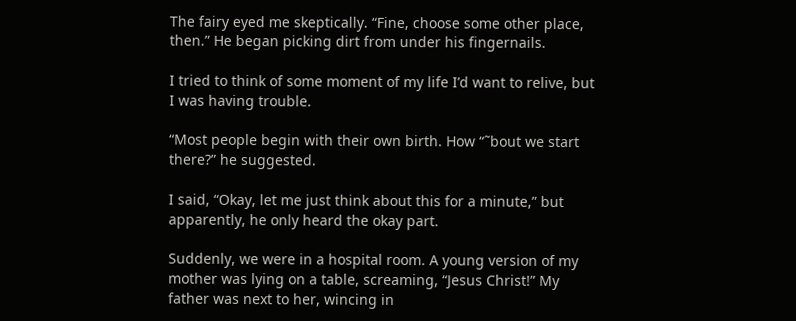The fairy eyed me skeptically. “Fine, choose some other place, then.” He began picking dirt from under his fingernails.

I tried to think of some moment of my life I’d want to relive, but I was having trouble.

“Most people begin with their own birth. How “˜bout we start there?” he suggested.

I said, “Okay, let me just think about this for a minute,” but apparently, he only heard the okay part.

Suddenly, we were in a hospital room. A young version of my mother was lying on a table, screaming, “Jesus Christ!” My father was next to her, wincing in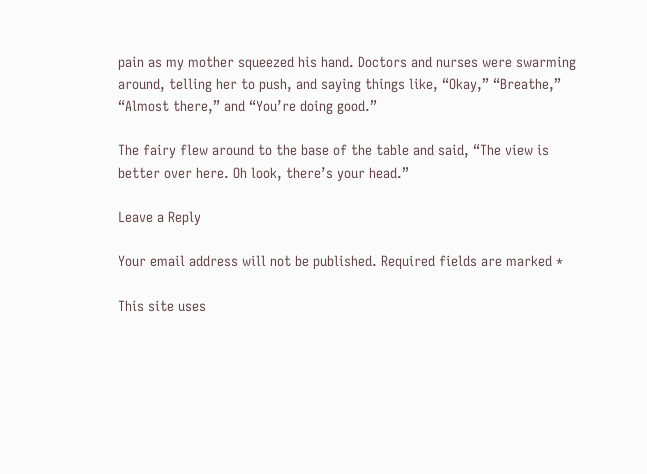pain as my mother squeezed his hand. Doctors and nurses were swarming around, telling her to push, and saying things like, “Okay,” “Breathe,” “Almost there,” and “You’re doing good.”

The fairy flew around to the base of the table and said, “The view is better over here. Oh look, there’s your head.”

Leave a Reply

Your email address will not be published. Required fields are marked *

This site uses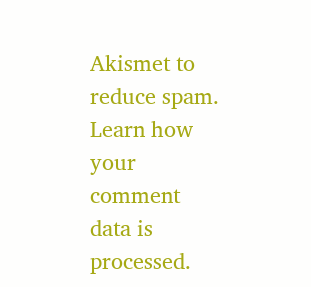Akismet to reduce spam. Learn how your comment data is processed.